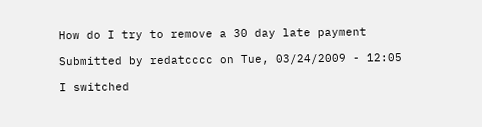How do I try to remove a 30 day late payment

Submitted by redatcccc on Tue, 03/24/2009 - 12:05

I switched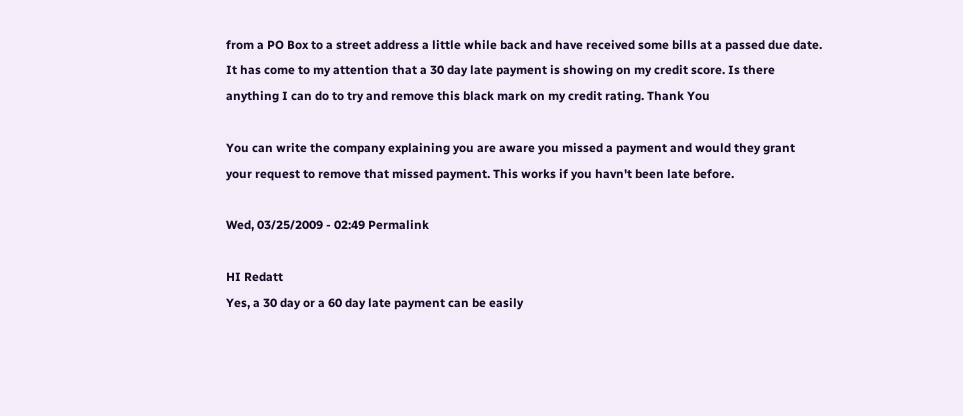from a PO Box to a street address a little while back and have received some bills at a passed due date. It has come to my attention that a 30 day late payment is showing on my credit score. Is there anything I can do to try and remove this black mark on my credit rating. Thank You

You can write the company explaining you are aware you missed a payment and would they grant your request to remove that missed payment. This works if you havn't been late before.

Wed, 03/25/2009 - 02:49 Permalink

HI Redatt
Yes, a 30 day or a 60 day late payment can be easily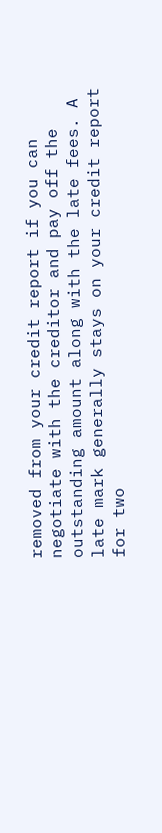removed from your credit report if you can negotiate with the creditor and pay off the outstanding amount along with the late fees. A late mark generally stays on your credit report for two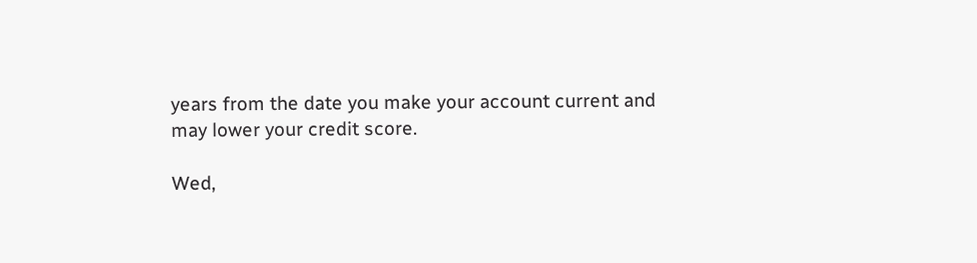years from the date you make your account current and may lower your credit score.

Wed,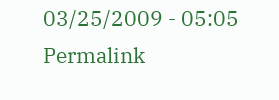03/25/2009 - 05:05 Permalink